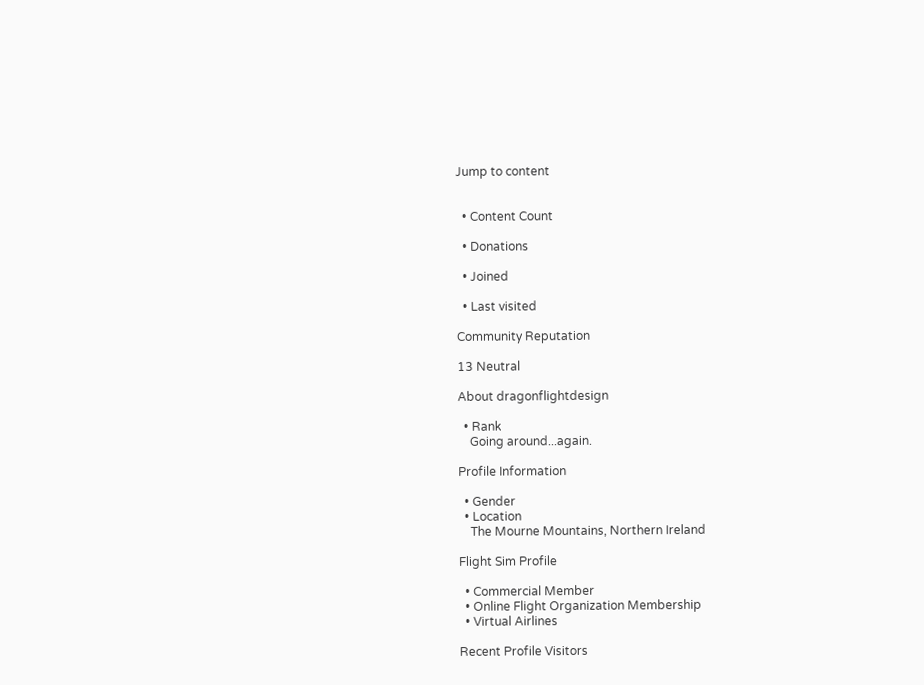Jump to content


  • Content Count

  • Donations

  • Joined

  • Last visited

Community Reputation

13 Neutral

About dragonflightdesign

  • Rank
    Going around...again.

Profile Information

  • Gender
  • Location
    The Mourne Mountains, Northern Ireland

Flight Sim Profile

  • Commercial Member
  • Online Flight Organization Membership
  • Virtual Airlines

Recent Profile Visitors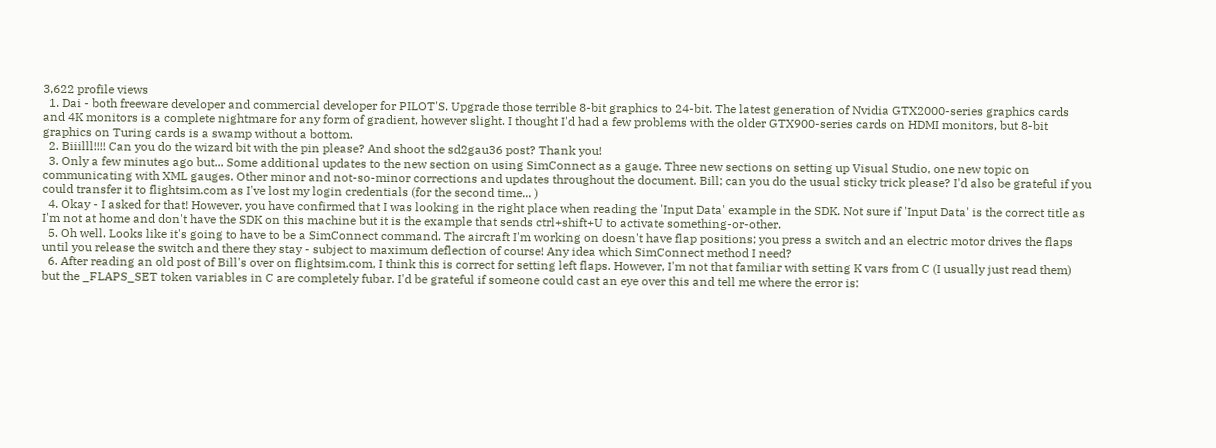3,622 profile views
  1. Dai - both freeware developer and commercial developer for PILOT'S. Upgrade those terrible 8-bit graphics to 24-bit. The latest generation of Nvidia GTX2000-series graphics cards and 4K monitors is a complete nightmare for any form of gradient, however slight. I thought I'd had a few problems with the older GTX900-series cards on HDMI monitors, but 8-bit graphics on Turing cards is a swamp without a bottom.
  2. Biiilll!!!! Can you do the wizard bit with the pin please? And shoot the sd2gau36 post? Thank you!
  3. Only a few minutes ago but... Some additional updates to the new section on using SimConnect as a gauge. Three new sections on setting up Visual Studio, one new topic on communicating with XML gauges. Other minor and not-so-minor corrections and updates throughout the document. Bill; can you do the usual sticky trick please? I'd also be grateful if you could transfer it to flightsim.com as I've lost my login credentials (for the second time... )
  4. Okay - I asked for that! However, you have confirmed that I was looking in the right place when reading the 'Input Data' example in the SDK. Not sure if 'Input Data' is the correct title as I'm not at home and don't have the SDK on this machine but it is the example that sends ctrl+shift+U to activate something-or-other.
  5. Oh well. Looks like it's going to have to be a SimConnect command. The aircraft I'm working on doesn't have flap positions; you press a switch and an electric motor drives the flaps until you release the switch and there they stay - subject to maximum deflection of course! Any idea which SimConnect method I need?
  6. After reading an old post of Bill's over on flightsim.com, I think this is correct for setting left flaps. However, I'm not that familiar with setting K vars from C (I usually just read them) but the _FLAPS_SET token variables in C are completely fubar. I'd be grateful if someone could cast an eye over this and tell me where the error is: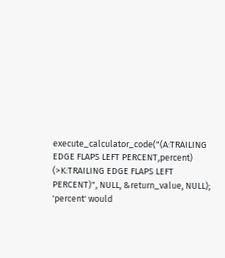execute_calculator_code("(A:TRAILING EDGE FLAPS LEFT PERCENT,percent) (>K:TRAILING EDGE FLAPS LEFT PERCENT)", NULL, &return_value, NULL); 'percent' would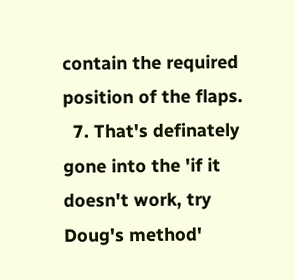contain the required position of the flaps.
  7. That's definately gone into the 'if it doesn't work, try Doug's method'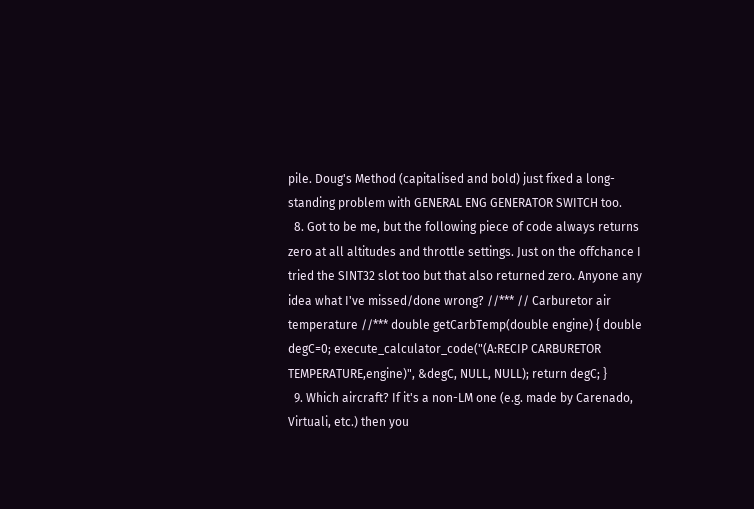pile. Doug's Method (capitalised and bold) just fixed a long-standing problem with GENERAL ENG GENERATOR SWITCH too.
  8. Got to be me, but the following piece of code always returns zero at all altitudes and throttle settings. Just on the offchance I tried the SINT32 slot too but that also returned zero. Anyone any idea what I've missed/done wrong? //*** // Carburetor air temperature //*** double getCarbTemp(double engine) { double degC=0; execute_calculator_code("(A:RECIP CARBURETOR TEMPERATURE,engine)", &degC, NULL, NULL); return degC; }
  9. Which aircraft? If it's a non-LM one (e.g. made by Carenado, Virtuali, etc.) then you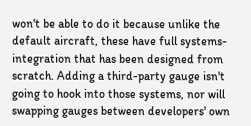won't be able to do it because unlike the default aircraft, these have full systems-integration that has been designed from scratch. Adding a third-party gauge isn't going to hook into those systems, nor will swapping gauges between developers' own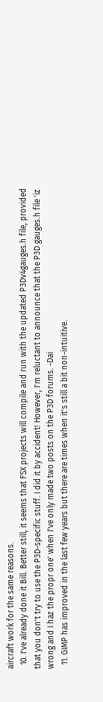aircraft work for the same reasons.
  10. I've already done it Bill. Better still, it seems that FSX projects will compile and run with the updated P3Dv4gauges.h file, provided that you don't try to use the P3D-specific stuff. I did it by accident! However, I'm reluctant to announce that the P3D gauges.h file 'iz wrong and I haz the propr one' when I've only made two posts on the P3D forums. -Dai
  11. GIMP has improved in the last few years but there are times when it's still a bit non-intuitive.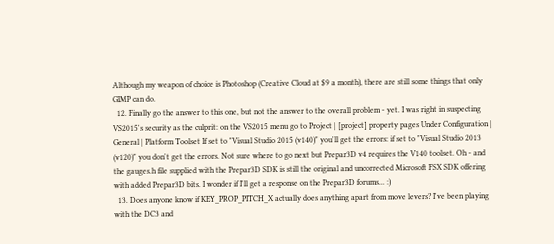Although my weapon of choice is Photoshop (Creative Cloud at $9 a month), there are still some things that only GIMP can do.
  12. Finally go the answer to this one, but not the answer to the overall problem - yet. I was right in suspecting VS2015's security as the culprit: on the VS2015 menu go to Project | [project] property pages Under Configuration | General | Platform Toolset If set to "Visual Studio 2015 (v140)" you'll get the errors: if set to "Visual Studio 2013 (v120)" you don't get the errors. Not sure where to go next but Prepar3D v4 requires the V140 toolset. Oh - and the gauges.h file supplied with the Prepar3D SDK is still the original and uncorrected Microsoft FSX SDK offering with added Prepar3D bits. I wonder if I'll get a response on the Prepar3D forums... :)
  13. Does anyone know if KEY_PROP_PITCH_X actually does anything apart from move levers? I've been playing with the DC3 and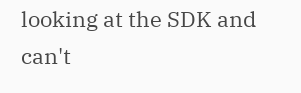looking at the SDK and can't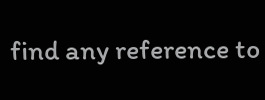find any reference to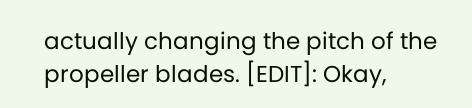actually changing the pitch of the propeller blades. [EDIT]: Okay,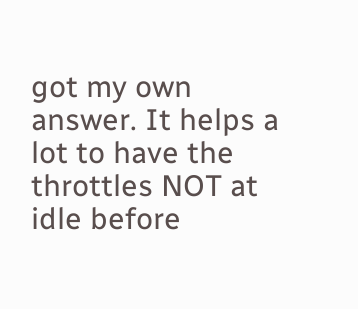got my own answer. It helps a lot to have the throttles NOT at idle before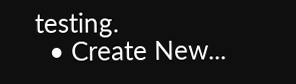testing.
  • Create New...